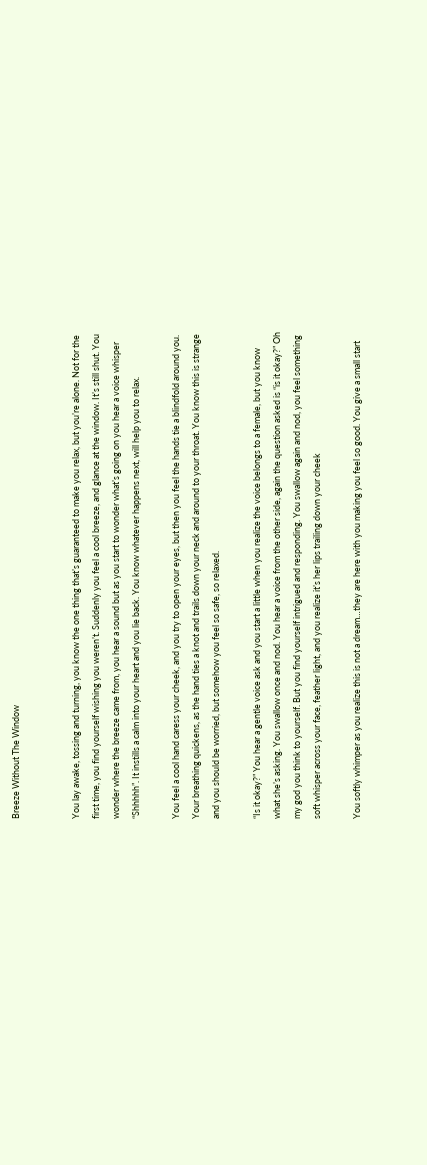Breeze Without The Window


You lay awake, tossing and turning, you know the one thing that’s guaranteed to make you relax, but you’re alone. Not for the first time, you find yourself wishing you weren’t. Suddenly you feel a cool breeze, and glance at the window. It’s still shut. You wonder where the breeze came from, you hear a sound but as you start to wonder what’s going on you hear a voice whisper “Shhhhh”. It instills a calm into your heart and you lie back. You know whatever happens next, will help you to relax.

You feel a cool hand caress your cheek, and you try to open your eyes, but then you feel the hands tie a blindfold around you. Your breathing quickens, as the hand ties a knot and trails down your neck and around to your throat. You know this is strange and you should be worried, but somehow you feel so safe, so relaxed.

“Is it okay?” You hear a gentle voice ask and you start a little when you realize the voice belongs to a female, but you know what she’s asking. You swallow once and nod. You hear a voice from the other side, again the question asked is “is it okay?” Oh my god you think to yourself. But you find yourself intrigued and responding. You swallow again and nod, you feel something soft whisper across your face, feather light, and you realize it’s her lips trailing down your cheek

You softly whimper as you realize this is not a dream…they are here with you making you feel so good. You give a small start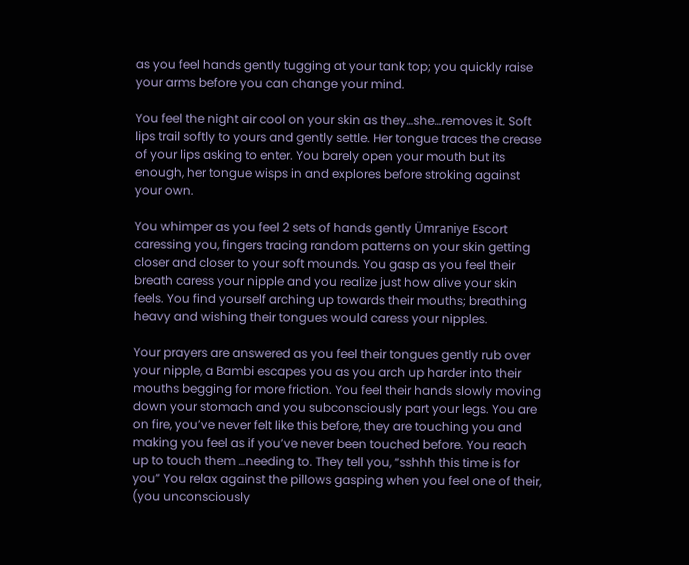as you feel hands gently tugging at your tank top; you quickly raise your arms before you can change your mind.

You feel the night air cool on your skin as they…she…removes it. Soft lips trail softly to yours and gently settle. Her tongue traces the crease of your lips asking to enter. You barely open your mouth but its enough, her tongue wisps in and explores before stroking against your own.

You whimper as you feel 2 sets of hands gently Ümraniye Escort caressing you, fingers tracing random patterns on your skin getting closer and closer to your soft mounds. You gasp as you feel their breath caress your nipple and you realize just how alive your skin feels. You find yourself arching up towards their mouths; breathing heavy and wishing their tongues would caress your nipples.

Your prayers are answered as you feel their tongues gently rub over your nipple, a Bambi escapes you as you arch up harder into their mouths begging for more friction. You feel their hands slowly moving down your stomach and you subconsciously part your legs. You are on fire, you’ve never felt like this before, they are touching you and making you feel as if you’ve never been touched before. You reach up to touch them …needing to. They tell you, “sshhh this time is for you” You relax against the pillows gasping when you feel one of their, (you unconsciously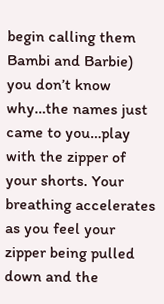begin calling them Bambi and Barbie) you don’t know why…the names just came to you…play with the zipper of your shorts. Your breathing accelerates as you feel your zipper being pulled down and the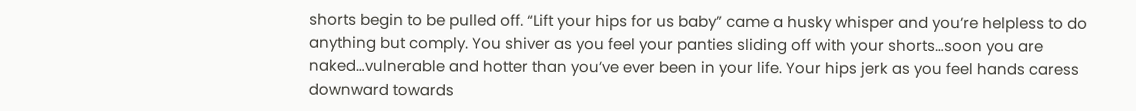shorts begin to be pulled off. “Lift your hips for us baby” came a husky whisper and you’re helpless to do anything but comply. You shiver as you feel your panties sliding off with your shorts…soon you are naked…vulnerable and hotter than you’ve ever been in your life. Your hips jerk as you feel hands caress downward towards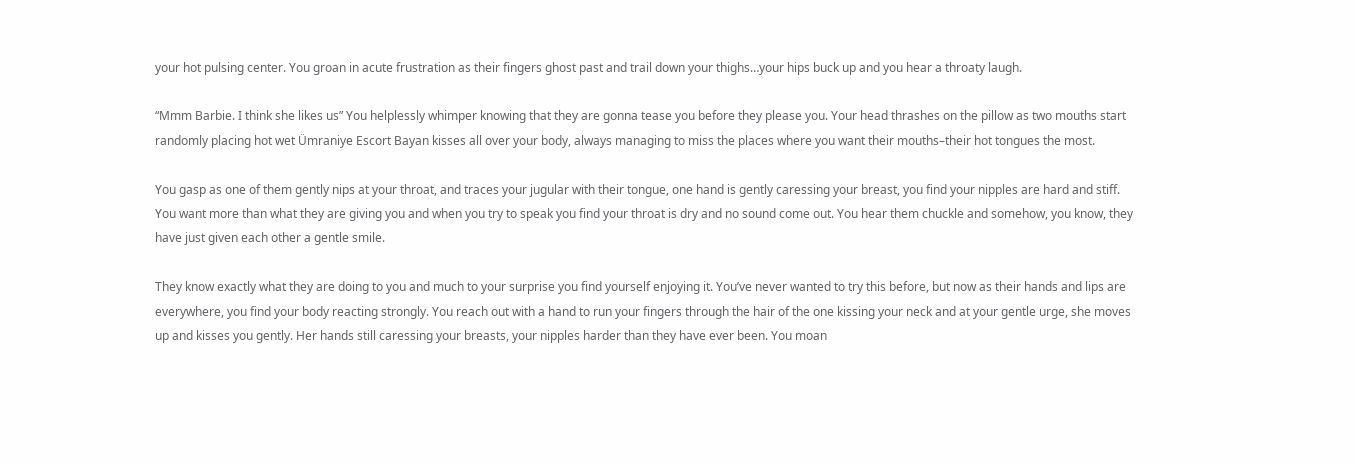your hot pulsing center. You groan in acute frustration as their fingers ghost past and trail down your thighs…your hips buck up and you hear a throaty laugh.

“Mmm Barbie. I think she likes us” You helplessly whimper knowing that they are gonna tease you before they please you. Your head thrashes on the pillow as two mouths start randomly placing hot wet Ümraniye Escort Bayan kisses all over your body, always managing to miss the places where you want their mouths–their hot tongues the most.

You gasp as one of them gently nips at your throat, and traces your jugular with their tongue, one hand is gently caressing your breast, you find your nipples are hard and stiff. You want more than what they are giving you and when you try to speak you find your throat is dry and no sound come out. You hear them chuckle and somehow, you know, they have just given each other a gentle smile.

They know exactly what they are doing to you and much to your surprise you find yourself enjoying it. You’ve never wanted to try this before, but now as their hands and lips are everywhere, you find your body reacting strongly. You reach out with a hand to run your fingers through the hair of the one kissing your neck and at your gentle urge, she moves up and kisses you gently. Her hands still caressing your breasts, your nipples harder than they have ever been. You moan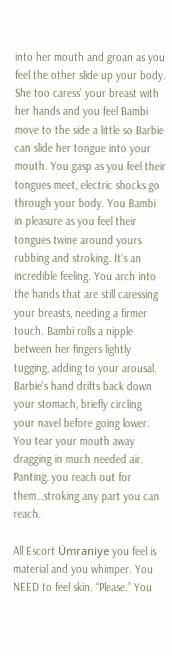into her mouth and groan as you feel the other slide up your body. She too caress’ your breast with her hands and you feel Bambi move to the side a little so Barbie can slide her tongue into your mouth. You gasp as you feel their tongues meet, electric shocks go through your body. You Bambi in pleasure as you feel their tongues twine around yours rubbing and stroking. It’s an incredible feeling. You arch into the hands that are still caressing your breasts, needing a firmer touch. Bambi rolls a nipple between her fingers lightly tugging, adding to your arousal. Barbie’s hand drifts back down your stomach, briefly circling your navel before going lower. You tear your mouth away dragging in much needed air. Panting, you reach out for them…stroking any part you can reach.

All Escort Ümraniye you feel is material and you whimper. You NEED to feel skin. “Please.” You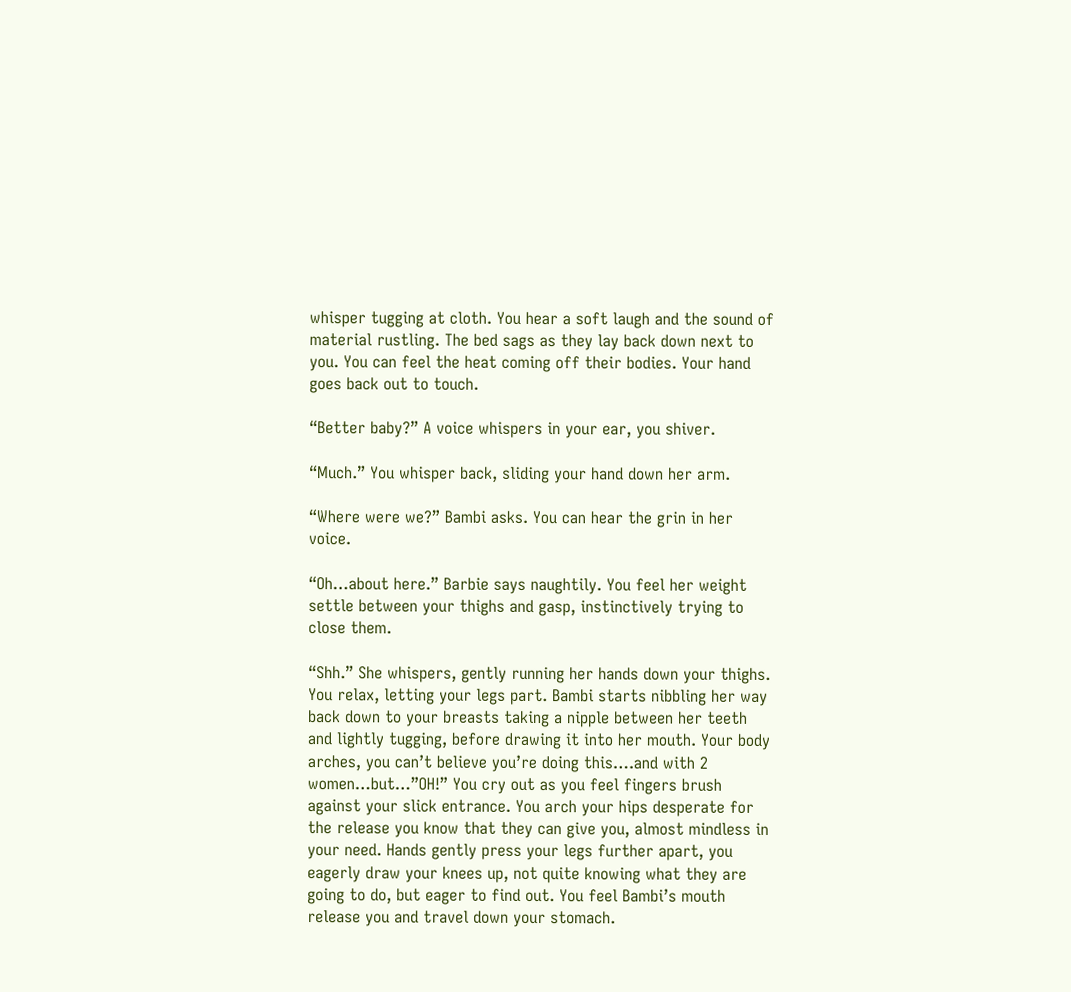whisper tugging at cloth. You hear a soft laugh and the sound of material rustling. The bed sags as they lay back down next to you. You can feel the heat coming off their bodies. Your hand goes back out to touch.

“Better baby?” A voice whispers in your ear, you shiver.

“Much.” You whisper back, sliding your hand down her arm.

“Where were we?” Bambi asks. You can hear the grin in her voice.

“Oh…about here.” Barbie says naughtily. You feel her weight settle between your thighs and gasp, instinctively trying to close them.

“Shh.” She whispers, gently running her hands down your thighs. You relax, letting your legs part. Bambi starts nibbling her way back down to your breasts taking a nipple between her teeth and lightly tugging, before drawing it into her mouth. Your body arches, you can’t believe you’re doing this….and with 2 women…but…”OH!” You cry out as you feel fingers brush against your slick entrance. You arch your hips desperate for the release you know that they can give you, almost mindless in your need. Hands gently press your legs further apart, you eagerly draw your knees up, not quite knowing what they are going to do, but eager to find out. You feel Bambi’s mouth release you and travel down your stomach.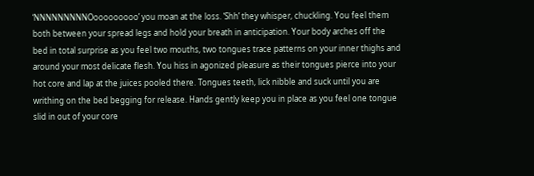‘NNNNNNNNNOooooooooo’ you moan at the loss. ‘Shh’ they whisper, chuckling. You feel them both between your spread legs and hold your breath in anticipation. Your body arches off the bed in total surprise as you feel two mouths, two tongues trace patterns on your inner thighs and around your most delicate flesh. You hiss in agonized pleasure as their tongues pierce into your hot core and lap at the juices pooled there. Tongues teeth, lick nibble and suck until you are writhing on the bed begging for release. Hands gently keep you in place as you feel one tongue slid in out of your core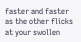faster and faster as the other flicks at your swollen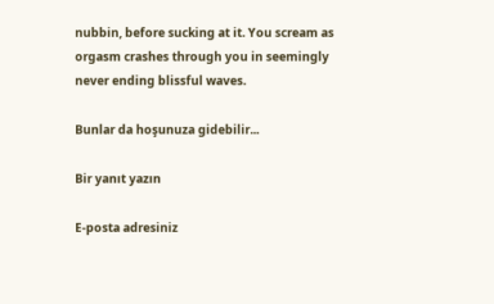nubbin, before sucking at it. You scream as orgasm crashes through you in seemingly never ending blissful waves.

Bunlar da hoşunuza gidebilir...

Bir yanıt yazın

E-posta adresiniz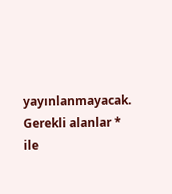yayınlanmayacak. Gerekli alanlar * ile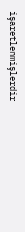işaretlenmişlerdir